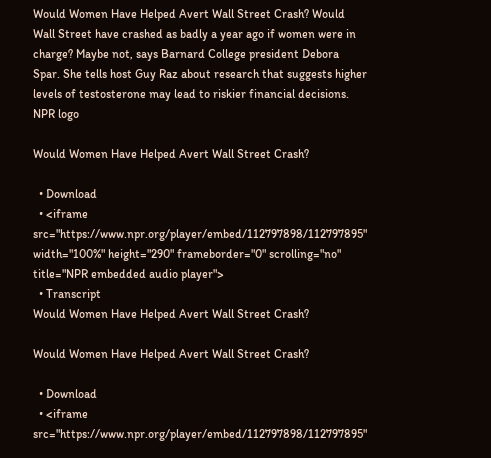Would Women Have Helped Avert Wall Street Crash? Would Wall Street have crashed as badly a year ago if women were in charge? Maybe not, says Barnard College president Debora Spar. She tells host Guy Raz about research that suggests higher levels of testosterone may lead to riskier financial decisions.
NPR logo

Would Women Have Helped Avert Wall Street Crash?

  • Download
  • <iframe src="https://www.npr.org/player/embed/112797898/112797895" width="100%" height="290" frameborder="0" scrolling="no" title="NPR embedded audio player">
  • Transcript
Would Women Have Helped Avert Wall Street Crash?

Would Women Have Helped Avert Wall Street Crash?

  • Download
  • <iframe src="https://www.npr.org/player/embed/112797898/112797895"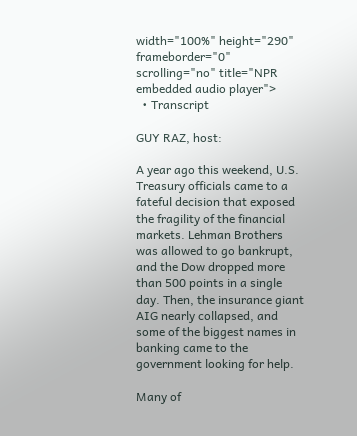width="100%" height="290" frameborder="0" scrolling="no" title="NPR embedded audio player">
  • Transcript

GUY RAZ, host:

A year ago this weekend, U.S. Treasury officials came to a fateful decision that exposed the fragility of the financial markets. Lehman Brothers was allowed to go bankrupt, and the Dow dropped more than 500 points in a single day. Then, the insurance giant AIG nearly collapsed, and some of the biggest names in banking came to the government looking for help.

Many of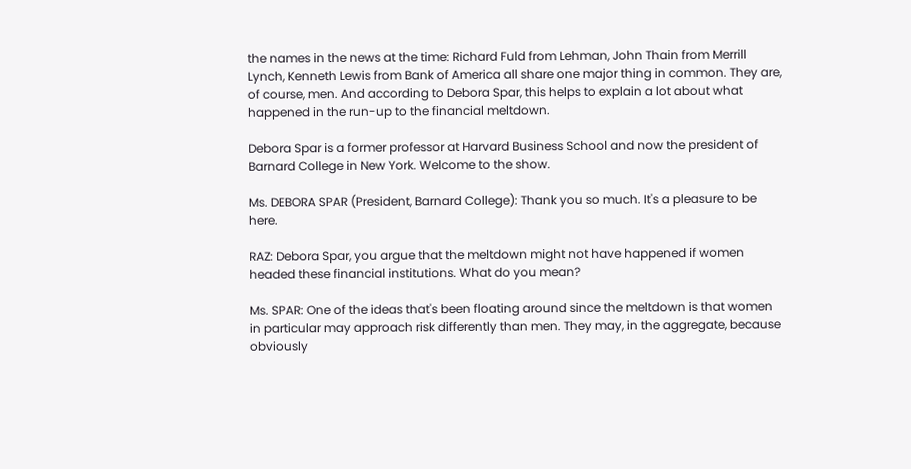the names in the news at the time: Richard Fuld from Lehman, John Thain from Merrill Lynch, Kenneth Lewis from Bank of America all share one major thing in common. They are, of course, men. And according to Debora Spar, this helps to explain a lot about what happened in the run-up to the financial meltdown.

Debora Spar is a former professor at Harvard Business School and now the president of Barnard College in New York. Welcome to the show.

Ms. DEBORA SPAR (President, Barnard College): Thank you so much. It's a pleasure to be here.

RAZ: Debora Spar, you argue that the meltdown might not have happened if women headed these financial institutions. What do you mean?

Ms. SPAR: One of the ideas that's been floating around since the meltdown is that women in particular may approach risk differently than men. They may, in the aggregate, because obviously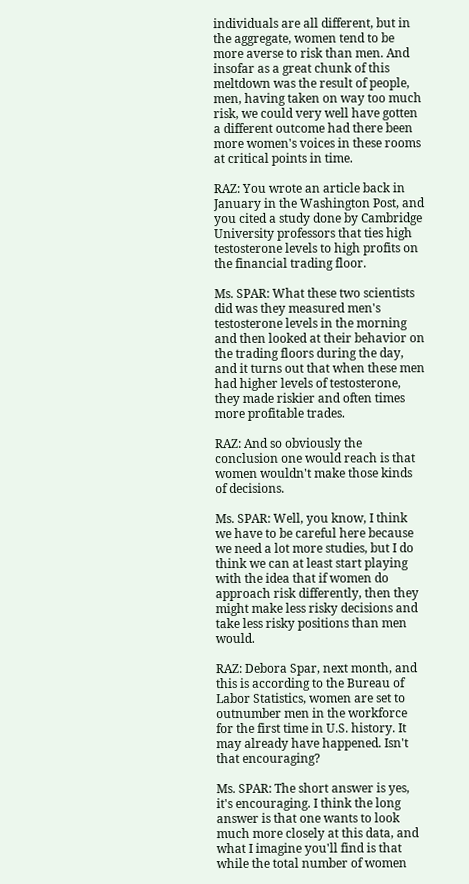individuals are all different, but in the aggregate, women tend to be more averse to risk than men. And insofar as a great chunk of this meltdown was the result of people, men, having taken on way too much risk, we could very well have gotten a different outcome had there been more women's voices in these rooms at critical points in time.

RAZ: You wrote an article back in January in the Washington Post, and you cited a study done by Cambridge University professors that ties high testosterone levels to high profits on the financial trading floor.

Ms. SPAR: What these two scientists did was they measured men's testosterone levels in the morning and then looked at their behavior on the trading floors during the day, and it turns out that when these men had higher levels of testosterone, they made riskier and often times more profitable trades.

RAZ: And so obviously the conclusion one would reach is that women wouldn't make those kinds of decisions.

Ms. SPAR: Well, you know, I think we have to be careful here because we need a lot more studies, but I do think we can at least start playing with the idea that if women do approach risk differently, then they might make less risky decisions and take less risky positions than men would.

RAZ: Debora Spar, next month, and this is according to the Bureau of Labor Statistics, women are set to outnumber men in the workforce for the first time in U.S. history. It may already have happened. Isn't that encouraging?

Ms. SPAR: The short answer is yes, it's encouraging. I think the long answer is that one wants to look much more closely at this data, and what I imagine you'll find is that while the total number of women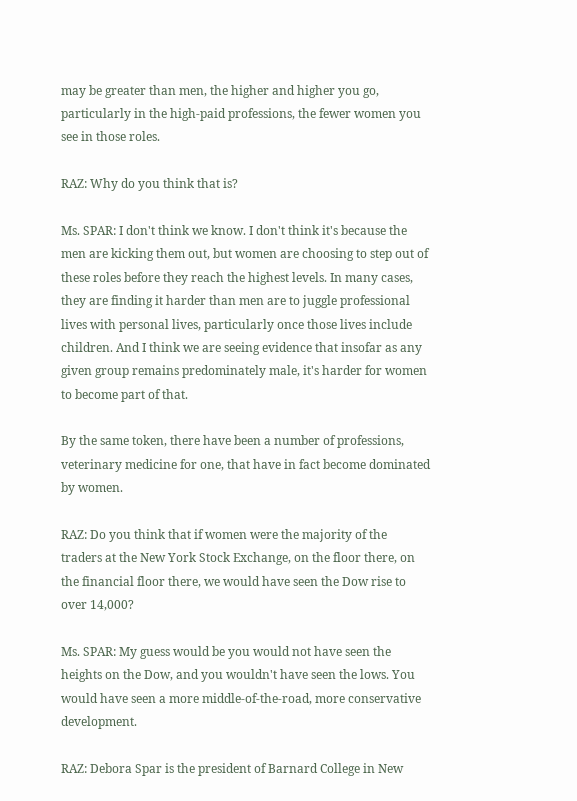may be greater than men, the higher and higher you go, particularly in the high-paid professions, the fewer women you see in those roles.

RAZ: Why do you think that is?

Ms. SPAR: I don't think we know. I don't think it's because the men are kicking them out, but women are choosing to step out of these roles before they reach the highest levels. In many cases, they are finding it harder than men are to juggle professional lives with personal lives, particularly once those lives include children. And I think we are seeing evidence that insofar as any given group remains predominately male, it's harder for women to become part of that.

By the same token, there have been a number of professions, veterinary medicine for one, that have in fact become dominated by women.

RAZ: Do you think that if women were the majority of the traders at the New York Stock Exchange, on the floor there, on the financial floor there, we would have seen the Dow rise to over 14,000?

Ms. SPAR: My guess would be you would not have seen the heights on the Dow, and you wouldn't have seen the lows. You would have seen a more middle-of-the-road, more conservative development.

RAZ: Debora Spar is the president of Barnard College in New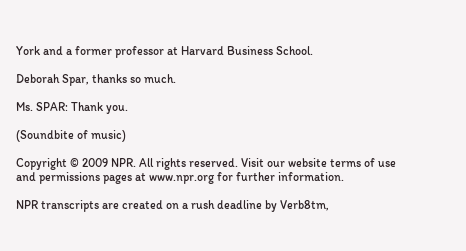York and a former professor at Harvard Business School.

Deborah Spar, thanks so much.

Ms. SPAR: Thank you.

(Soundbite of music)

Copyright © 2009 NPR. All rights reserved. Visit our website terms of use and permissions pages at www.npr.org for further information.

NPR transcripts are created on a rush deadline by Verb8tm,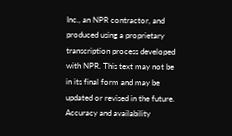Inc., an NPR contractor, and produced using a proprietary transcription process developed with NPR. This text may not be in its final form and may be updated or revised in the future. Accuracy and availability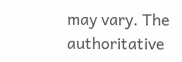may vary. The authoritative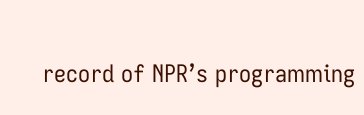record of NPR’s programming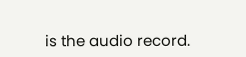is the audio record.